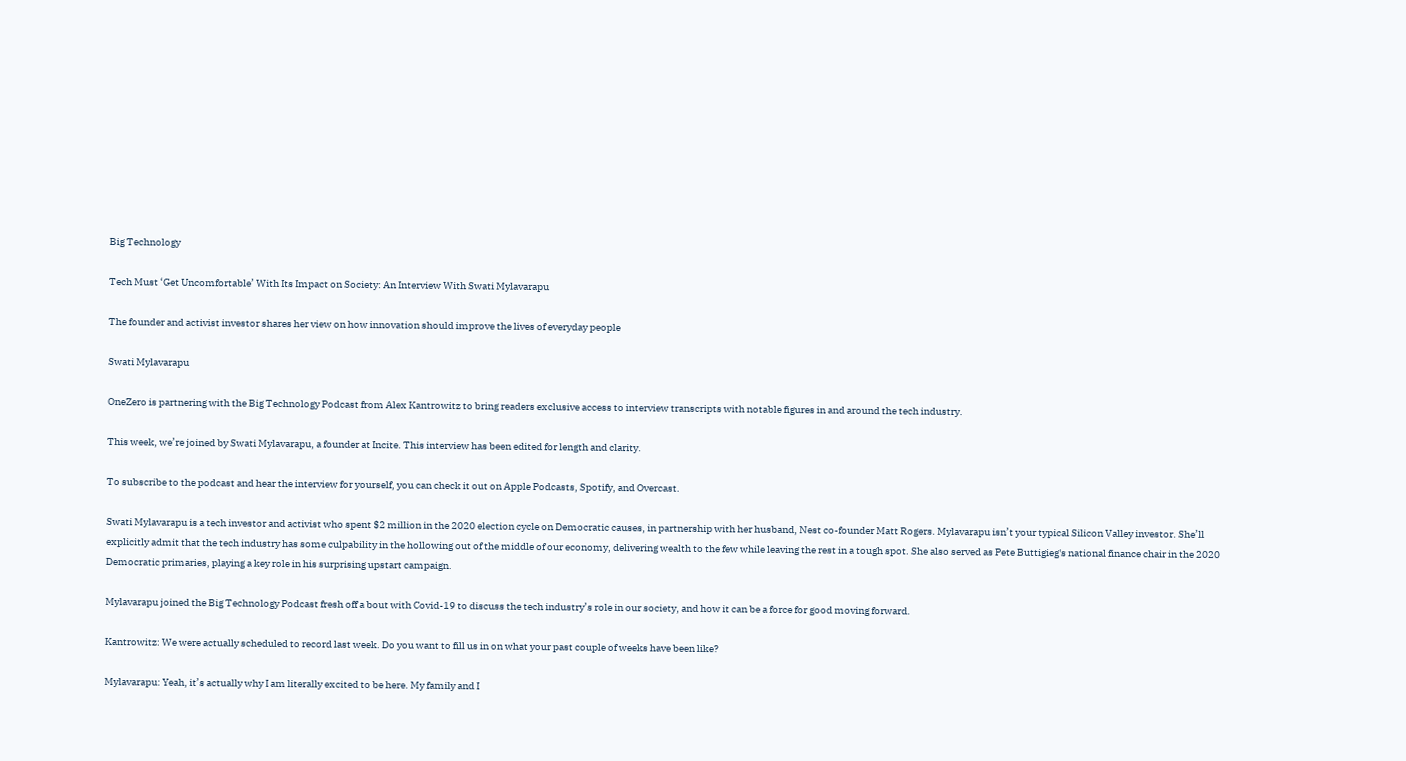Big Technology

Tech Must ‘Get Uncomfortable’ With Its Impact on Society: An Interview With Swati Mylavarapu

The founder and activist investor shares her view on how innovation should improve the lives of everyday people

Swati Mylavarapu

OneZero is partnering with the Big Technology Podcast from Alex Kantrowitz to bring readers exclusive access to interview transcripts with notable figures in and around the tech industry.

This week, we’re joined by Swati Mylavarapu, a founder at Incite. This interview has been edited for length and clarity.

To subscribe to the podcast and hear the interview for yourself, you can check it out on Apple Podcasts, Spotify, and Overcast.

Swati Mylavarapu is a tech investor and activist who spent $2 million in the 2020 election cycle on Democratic causes, in partnership with her husband, Nest co-founder Matt Rogers. Mylavarapu isn’t your typical Silicon Valley investor. She’ll explicitly admit that the tech industry has some culpability in the hollowing out of the middle of our economy, delivering wealth to the few while leaving the rest in a tough spot. She also served as Pete Buttigieg's national finance chair in the 2020 Democratic primaries, playing a key role in his surprising upstart campaign.

Mylavarapu joined the Big Technology Podcast fresh off a bout with Covid-19 to discuss the tech industry’s role in our society, and how it can be a force for good moving forward.

Kantrowitz: We were actually scheduled to record last week. Do you want to fill us in on what your past couple of weeks have been like?

Mylavarapu: Yeah, it’s actually why I am literally excited to be here. My family and I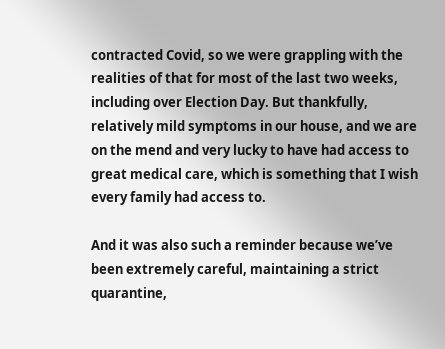contracted Covid, so we were grappling with the realities of that for most of the last two weeks, including over Election Day. But thankfully, relatively mild symptoms in our house, and we are on the mend and very lucky to have had access to great medical care, which is something that I wish every family had access to.

And it was also such a reminder because we’ve been extremely careful, maintaining a strict quarantine,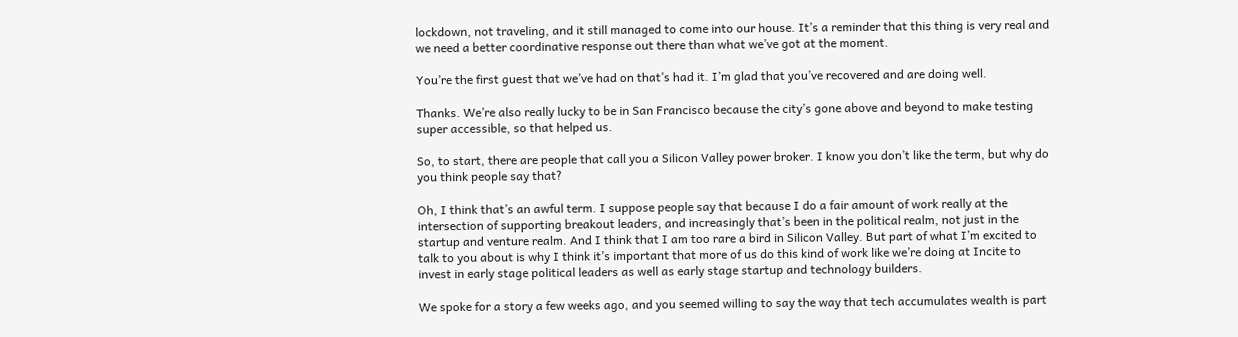lockdown, not traveling, and it still managed to come into our house. It’s a reminder that this thing is very real and we need a better coordinative response out there than what we’ve got at the moment.

You’re the first guest that we’ve had on that’s had it. I’m glad that you’ve recovered and are doing well.

Thanks. We’re also really lucky to be in San Francisco because the city’s gone above and beyond to make testing super accessible, so that helped us.

So, to start, there are people that call you a Silicon Valley power broker. I know you don’t like the term, but why do you think people say that?

Oh, I think that’s an awful term. I suppose people say that because I do a fair amount of work really at the intersection of supporting breakout leaders, and increasingly that’s been in the political realm, not just in the startup and venture realm. And I think that I am too rare a bird in Silicon Valley. But part of what I’m excited to talk to you about is why I think it’s important that more of us do this kind of work like we’re doing at Incite to invest in early stage political leaders as well as early stage startup and technology builders.

We spoke for a story a few weeks ago, and you seemed willing to say the way that tech accumulates wealth is part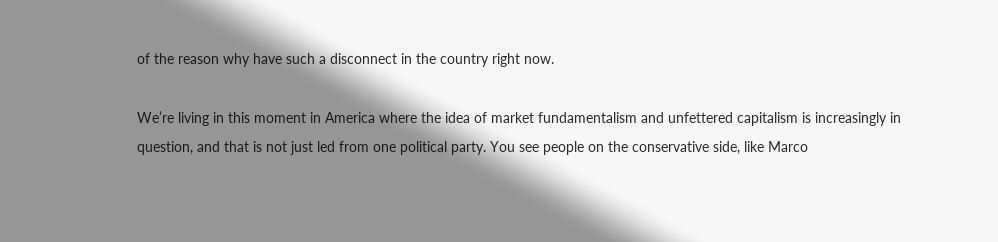of the reason why have such a disconnect in the country right now.

We’re living in this moment in America where the idea of market fundamentalism and unfettered capitalism is increasingly in question, and that is not just led from one political party. You see people on the conservative side, like Marco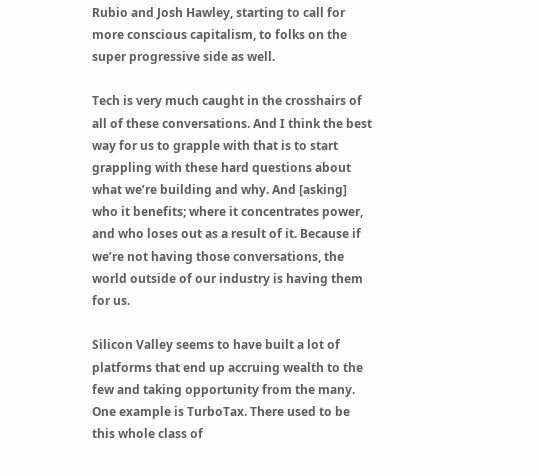Rubio and Josh Hawley, starting to call for more conscious capitalism, to folks on the super progressive side as well.

Tech is very much caught in the crosshairs of all of these conversations. And I think the best way for us to grapple with that is to start grappling with these hard questions about what we’re building and why. And [asking] who it benefits; where it concentrates power, and who loses out as a result of it. Because if we’re not having those conversations, the world outside of our industry is having them for us.

Silicon Valley seems to have built a lot of platforms that end up accruing wealth to the few and taking opportunity from the many. One example is TurboTax. There used to be this whole class of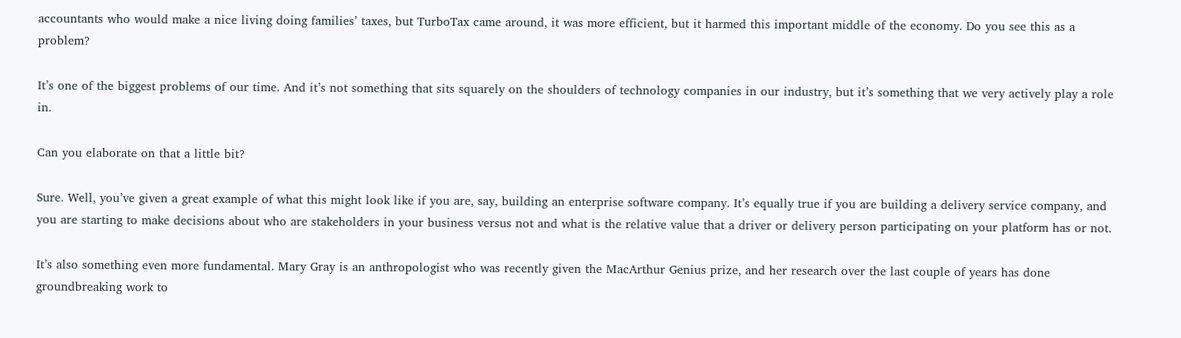accountants who would make a nice living doing families’ taxes, but TurboTax came around, it was more efficient, but it harmed this important middle of the economy. Do you see this as a problem?

It’s one of the biggest problems of our time. And it’s not something that sits squarely on the shoulders of technology companies in our industry, but it’s something that we very actively play a role in.

Can you elaborate on that a little bit?

Sure. Well, you’ve given a great example of what this might look like if you are, say, building an enterprise software company. It’s equally true if you are building a delivery service company, and you are starting to make decisions about who are stakeholders in your business versus not and what is the relative value that a driver or delivery person participating on your platform has or not.

It’s also something even more fundamental. Mary Gray is an anthropologist who was recently given the MacArthur Genius prize, and her research over the last couple of years has done groundbreaking work to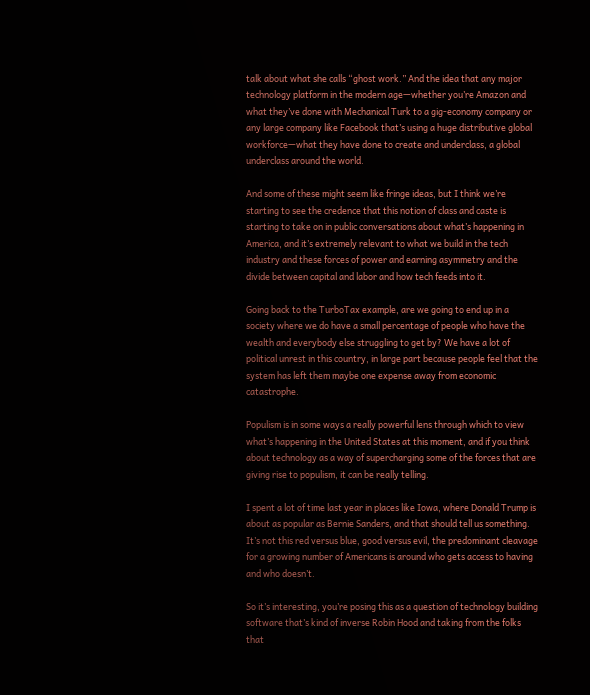talk about what she calls “ghost work.” And the idea that any major technology platform in the modern age—whether you’re Amazon and what they’ve done with Mechanical Turk to a gig-economy company or any large company like Facebook that’s using a huge distributive global workforce—what they have done to create and underclass, a global underclass around the world.

And some of these might seem like fringe ideas, but I think we’re starting to see the credence that this notion of class and caste is starting to take on in public conversations about what’s happening in America, and it’s extremely relevant to what we build in the tech industry and these forces of power and earning asymmetry and the divide between capital and labor and how tech feeds into it.

Going back to the TurboTax example, are we going to end up in a society where we do have a small percentage of people who have the wealth and everybody else struggling to get by? We have a lot of political unrest in this country, in large part because people feel that the system has left them maybe one expense away from economic catastrophe.

Populism is in some ways a really powerful lens through which to view what’s happening in the United States at this moment, and if you think about technology as a way of supercharging some of the forces that are giving rise to populism, it can be really telling.

I spent a lot of time last year in places like Iowa, where Donald Trump is about as popular as Bernie Sanders, and that should tell us something. It’s not this red versus blue, good versus evil, the predominant cleavage for a growing number of Americans is around who gets access to having and who doesn’t.

So it’s interesting, you’re posing this as a question of technology building software that’s kind of inverse Robin Hood and taking from the folks that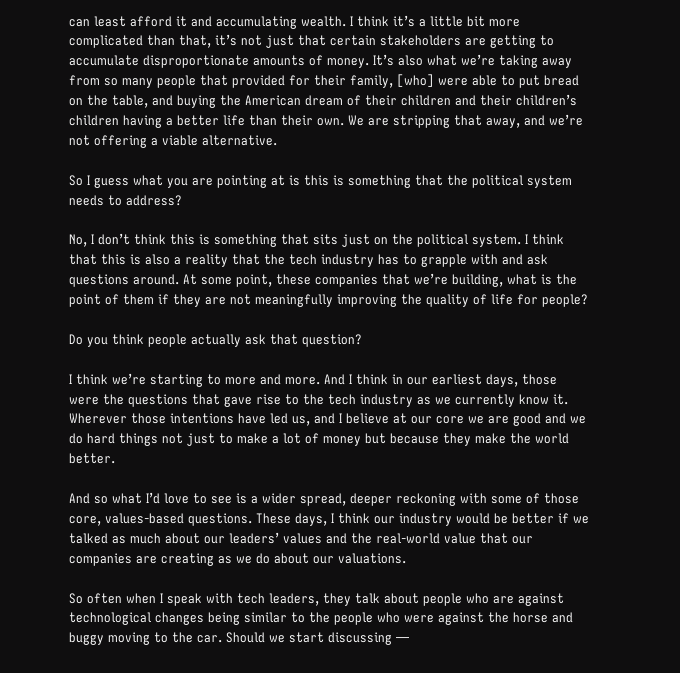can least afford it and accumulating wealth. I think it’s a little bit more complicated than that, it’s not just that certain stakeholders are getting to accumulate disproportionate amounts of money. It’s also what we’re taking away from so many people that provided for their family, [who] were able to put bread on the table, and buying the American dream of their children and their children’s children having a better life than their own. We are stripping that away, and we’re not offering a viable alternative.

So I guess what you are pointing at is this is something that the political system needs to address?

No, I don’t think this is something that sits just on the political system. I think that this is also a reality that the tech industry has to grapple with and ask questions around. At some point, these companies that we’re building, what is the point of them if they are not meaningfully improving the quality of life for people?

Do you think people actually ask that question?

I think we’re starting to more and more. And I think in our earliest days, those were the questions that gave rise to the tech industry as we currently know it. Wherever those intentions have led us, and I believe at our core we are good and we do hard things not just to make a lot of money but because they make the world better.

And so what I’d love to see is a wider spread, deeper reckoning with some of those core, values-based questions. These days, I think our industry would be better if we talked as much about our leaders’ values and the real-world value that our companies are creating as we do about our valuations.

So often when I speak with tech leaders, they talk about people who are against technological changes being similar to the people who were against the horse and buggy moving to the car. Should we start discussing —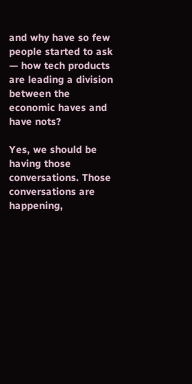and why have so few people started to ask — how tech products are leading a division between the economic haves and have nots?

Yes, we should be having those conversations. Those conversations are happening,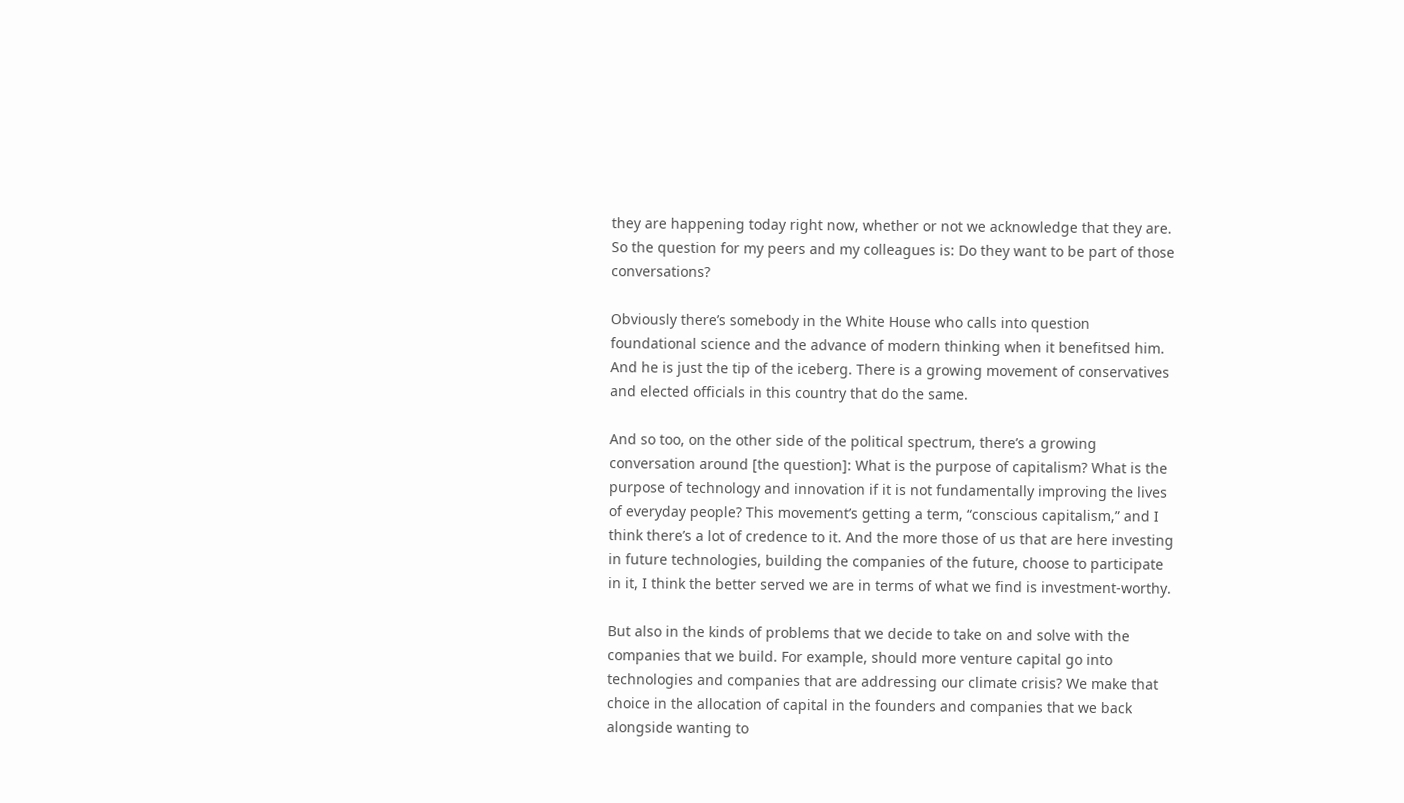they are happening today right now, whether or not we acknowledge that they are. So the question for my peers and my colleagues is: Do they want to be part of those conversations?

Obviously there’s somebody in the White House who calls into question foundational science and the advance of modern thinking when it benefitsed him. And he is just the tip of the iceberg. There is a growing movement of conservatives and elected officials in this country that do the same.

And so too, on the other side of the political spectrum, there’s a growing conversation around [the question]: What is the purpose of capitalism? What is the purpose of technology and innovation if it is not fundamentally improving the lives of everyday people? This movement’s getting a term, “conscious capitalism,” and I think there’s a lot of credence to it. And the more those of us that are here investing in future technologies, building the companies of the future, choose to participate in it, I think the better served we are in terms of what we find is investment-worthy.

But also in the kinds of problems that we decide to take on and solve with the companies that we build. For example, should more venture capital go into technologies and companies that are addressing our climate crisis? We make that choice in the allocation of capital in the founders and companies that we back alongside wanting to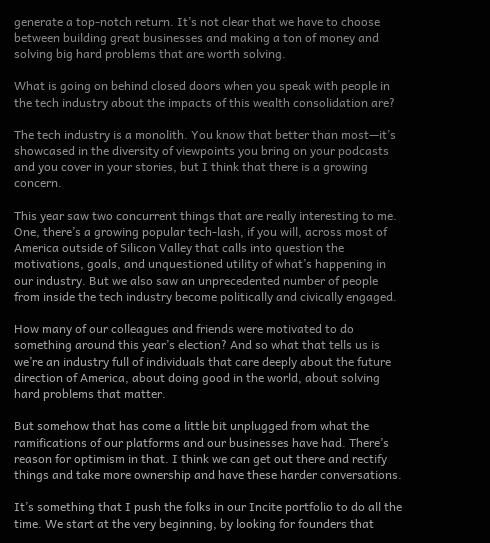generate a top-notch return. It’s not clear that we have to choose between building great businesses and making a ton of money and solving big hard problems that are worth solving.

What is going on behind closed doors when you speak with people in the tech industry about the impacts of this wealth consolidation are?

The tech industry is a monolith. You know that better than most—it’s showcased in the diversity of viewpoints you bring on your podcasts and you cover in your stories, but I think that there is a growing concern.

This year saw two concurrent things that are really interesting to me. One, there’s a growing popular tech-lash, if you will, across most of America outside of Silicon Valley that calls into question the motivations, goals, and unquestioned utility of what’s happening in our industry. But we also saw an unprecedented number of people from inside the tech industry become politically and civically engaged.

How many of our colleagues and friends were motivated to do something around this year’s election? And so what that tells us is we’re an industry full of individuals that care deeply about the future direction of America, about doing good in the world, about solving hard problems that matter.

But somehow that has come a little bit unplugged from what the ramifications of our platforms and our businesses have had. There’s reason for optimism in that. I think we can get out there and rectify things and take more ownership and have these harder conversations.

It’s something that I push the folks in our Incite portfolio to do all the time. We start at the very beginning, by looking for founders that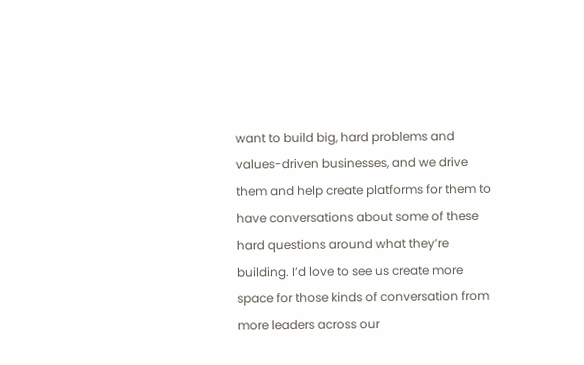want to build big, hard problems and values-driven businesses, and we drive them and help create platforms for them to have conversations about some of these hard questions around what they’re building. I’d love to see us create more space for those kinds of conversation from more leaders across our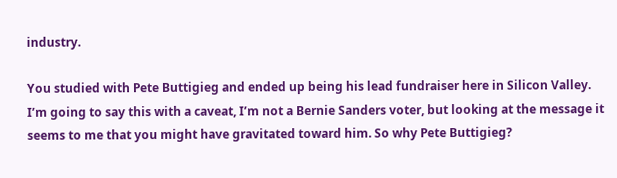industry.

You studied with Pete Buttigieg and ended up being his lead fundraiser here in Silicon Valley. I’m going to say this with a caveat, I’m not a Bernie Sanders voter, but looking at the message it seems to me that you might have gravitated toward him. So why Pete Buttigieg?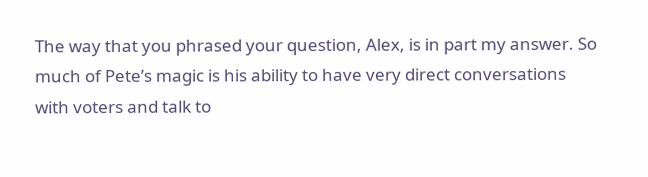The way that you phrased your question, Alex, is in part my answer. So much of Pete’s magic is his ability to have very direct conversations with voters and talk to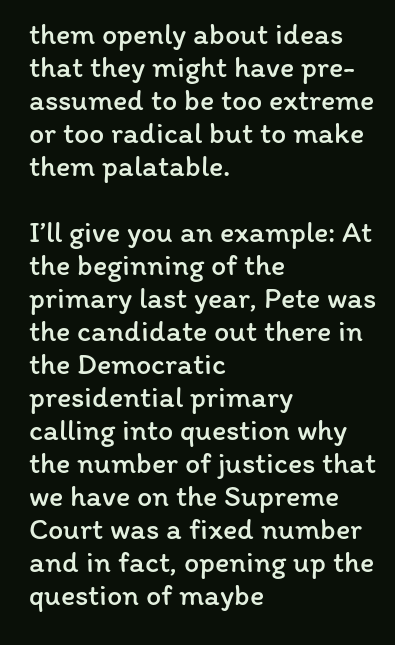them openly about ideas that they might have pre-assumed to be too extreme or too radical but to make them palatable.

I’ll give you an example: At the beginning of the primary last year, Pete was the candidate out there in the Democratic presidential primary calling into question why the number of justices that we have on the Supreme Court was a fixed number and in fact, opening up the question of maybe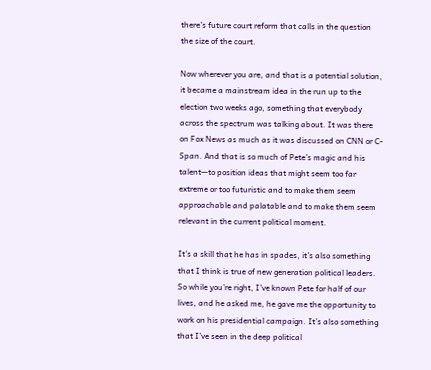there’s future court reform that calls in the question the size of the court.

Now wherever you are, and that is a potential solution, it became a mainstream idea in the run up to the election two weeks ago, something that everybody across the spectrum was talking about. It was there on Fox News as much as it was discussed on CNN or C-Span. And that is so much of Pete’s magic and his talent—to position ideas that might seem too far extreme or too futuristic and to make them seem approachable and palatable and to make them seem relevant in the current political moment.

It’s a skill that he has in spades, it’s also something that I think is true of new generation political leaders. So while you’re right, I’ve known Pete for half of our lives, and he asked me, he gave me the opportunity to work on his presidential campaign. It’s also something that I’ve seen in the deep political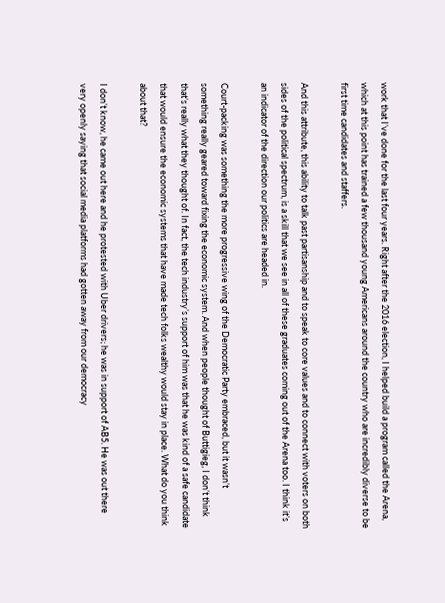work that I’ve done for the last four years. Right after the 2016 election, I helped build a program called the Arena, which at this point has trained a few thousand young Americans around the country who are incredibly diverse to be first time candidates and staffers.

And this attribute, this ability to talk past partisanship and to speak to core values and to connect with voters on both sides of the political spectrum, is a skill that we see in all of these graduates coming out of the Arena too. I think it’s an indicator of the direction our politics are headed in.

Court-packing was something the more progressive wing of the Democratic Party embraced, but it wasn’t something really geared toward fixing the economic system. And when people thought of Buttigieg, I don’t think that’s really what they thought of. In fact, the tech industry’s support of him was that he was kind of a safe candidate that would ensure the economic systems that have made tech folks wealthy would stay in place. What do you think about that?

I don’t know, he came out here and he protested with Uber drivers; he was in support of AB5. He was out there very openly saying that social media platforms had gotten away from our democracy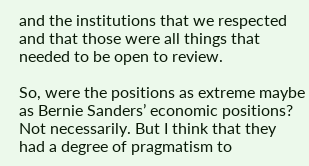and the institutions that we respected and that those were all things that needed to be open to review.

So, were the positions as extreme maybe as Bernie Sanders’ economic positions? Not necessarily. But I think that they had a degree of pragmatism to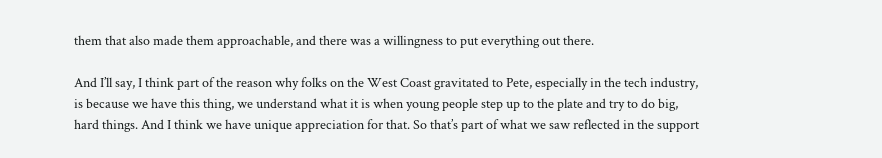them that also made them approachable, and there was a willingness to put everything out there.

And I’ll say, I think part of the reason why folks on the West Coast gravitated to Pete, especially in the tech industry, is because we have this thing, we understand what it is when young people step up to the plate and try to do big, hard things. And I think we have unique appreciation for that. So that’s part of what we saw reflected in the support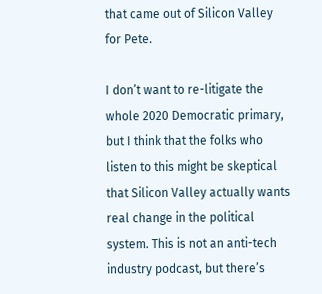that came out of Silicon Valley for Pete.

I don’t want to re-litigate the whole 2020 Democratic primary, but I think that the folks who listen to this might be skeptical that Silicon Valley actually wants real change in the political system. This is not an anti-tech industry podcast, but there’s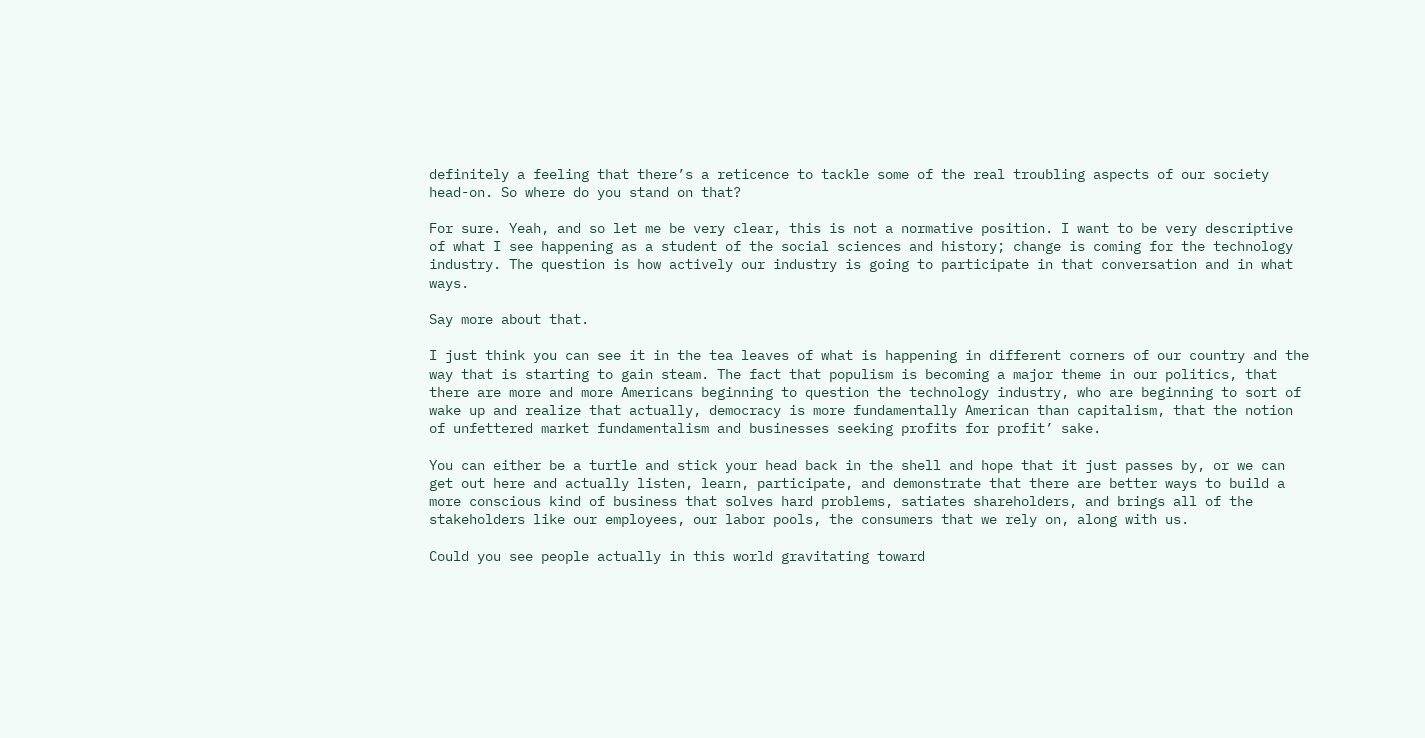definitely a feeling that there’s a reticence to tackle some of the real troubling aspects of our society head-on. So where do you stand on that?

For sure. Yeah, and so let me be very clear, this is not a normative position. I want to be very descriptive of what I see happening as a student of the social sciences and history; change is coming for the technology industry. The question is how actively our industry is going to participate in that conversation and in what ways.

Say more about that.

I just think you can see it in the tea leaves of what is happening in different corners of our country and the way that is starting to gain steam. The fact that populism is becoming a major theme in our politics, that there are more and more Americans beginning to question the technology industry, who are beginning to sort of wake up and realize that actually, democracy is more fundamentally American than capitalism, that the notion of unfettered market fundamentalism and businesses seeking profits for profit’ sake.

You can either be a turtle and stick your head back in the shell and hope that it just passes by, or we can get out here and actually listen, learn, participate, and demonstrate that there are better ways to build a more conscious kind of business that solves hard problems, satiates shareholders, and brings all of the stakeholders like our employees, our labor pools, the consumers that we rely on, along with us.

Could you see people actually in this world gravitating toward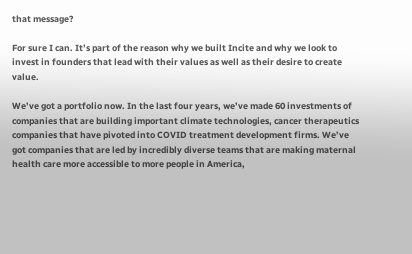that message?

For sure I can. It’s part of the reason why we built Incite and why we look to invest in founders that lead with their values as well as their desire to create value.

We’ve got a portfolio now. In the last four years, we’ve made 60 investments of companies that are building important climate technologies, cancer therapeutics companies that have pivoted into COVID treatment development firms. We’ve got companies that are led by incredibly diverse teams that are making maternal health care more accessible to more people in America,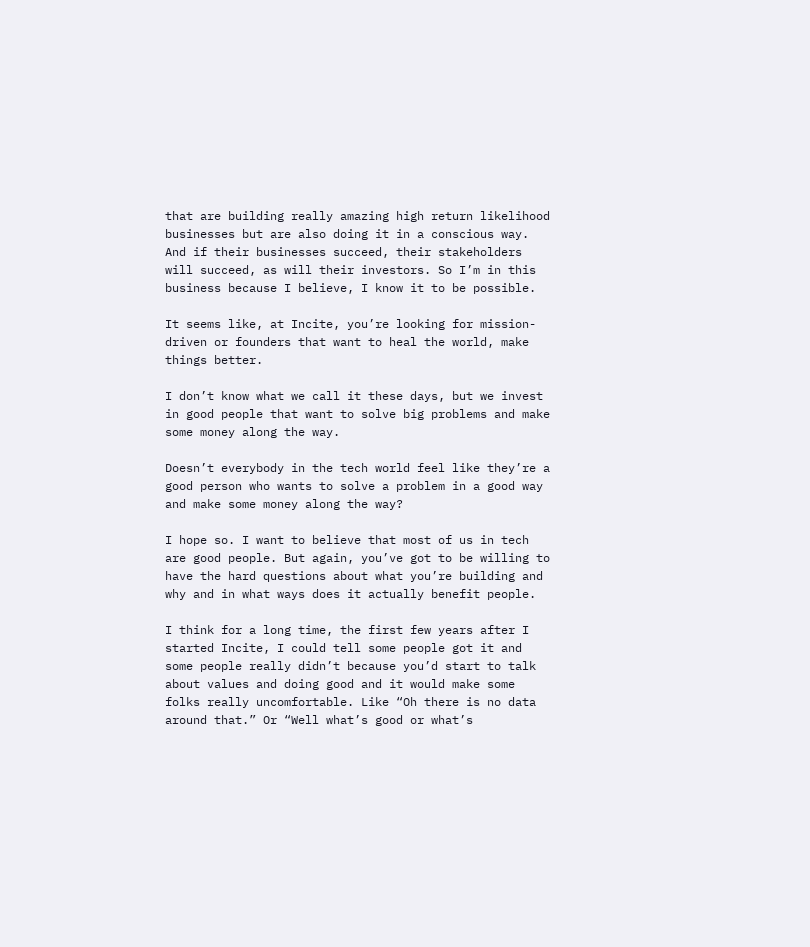that are building really amazing high return likelihood businesses but are also doing it in a conscious way. And if their businesses succeed, their stakeholders will succeed, as will their investors. So I’m in this business because I believe, I know it to be possible.

It seems like, at Incite, you’re looking for mission-driven or founders that want to heal the world, make things better.

I don’t know what we call it these days, but we invest in good people that want to solve big problems and make some money along the way.

Doesn’t everybody in the tech world feel like they’re a good person who wants to solve a problem in a good way and make some money along the way?

I hope so. I want to believe that most of us in tech are good people. But again, you’ve got to be willing to have the hard questions about what you’re building and why and in what ways does it actually benefit people.

I think for a long time, the first few years after I started Incite, I could tell some people got it and some people really didn’t because you’d start to talk about values and doing good and it would make some folks really uncomfortable. Like “Oh there is no data around that.” Or “Well what’s good or what’s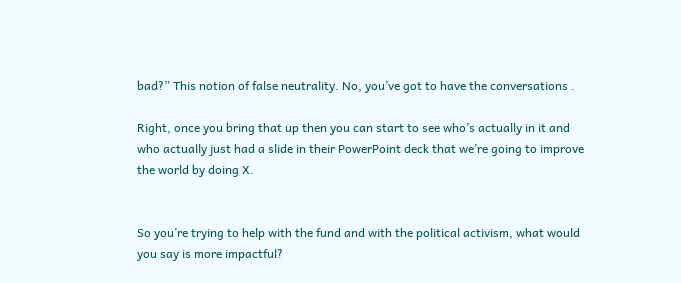bad?” This notion of false neutrality. No, you’ve got to have the conversations .

Right, once you bring that up then you can start to see who’s actually in it and who actually just had a slide in their PowerPoint deck that we’re going to improve the world by doing X.


So you’re trying to help with the fund and with the political activism, what would you say is more impactful?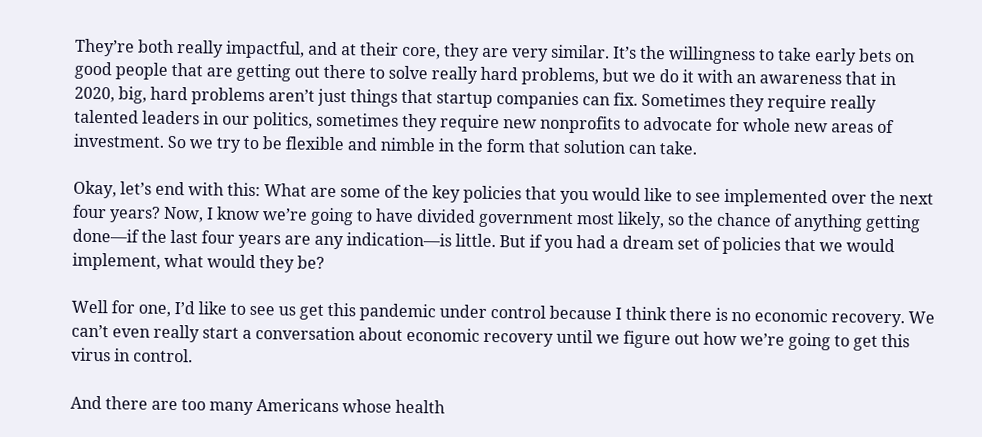They’re both really impactful, and at their core, they are very similar. It’s the willingness to take early bets on good people that are getting out there to solve really hard problems, but we do it with an awareness that in 2020, big, hard problems aren’t just things that startup companies can fix. Sometimes they require really talented leaders in our politics, sometimes they require new nonprofits to advocate for whole new areas of investment. So we try to be flexible and nimble in the form that solution can take.

Okay, let’s end with this: What are some of the key policies that you would like to see implemented over the next four years? Now, I know we’re going to have divided government most likely, so the chance of anything getting done—if the last four years are any indication—is little. But if you had a dream set of policies that we would implement, what would they be?

Well for one, I’d like to see us get this pandemic under control because I think there is no economic recovery. We can’t even really start a conversation about economic recovery until we figure out how we’re going to get this virus in control.

And there are too many Americans whose health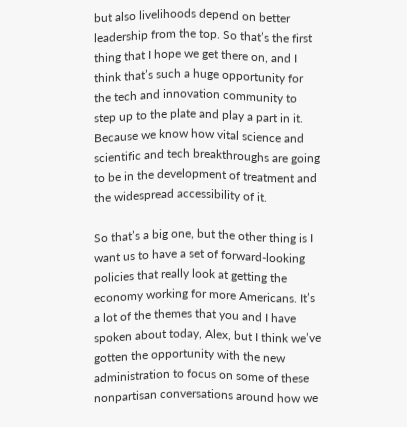but also livelihoods depend on better leadership from the top. So that’s the first thing that I hope we get there on, and I think that’s such a huge opportunity for the tech and innovation community to step up to the plate and play a part in it. Because we know how vital science and scientific and tech breakthroughs are going to be in the development of treatment and the widespread accessibility of it.

So that’s a big one, but the other thing is I want us to have a set of forward-looking policies that really look at getting the economy working for more Americans. It’s a lot of the themes that you and I have spoken about today, Alex, but I think we’ve gotten the opportunity with the new administration to focus on some of these nonpartisan conversations around how we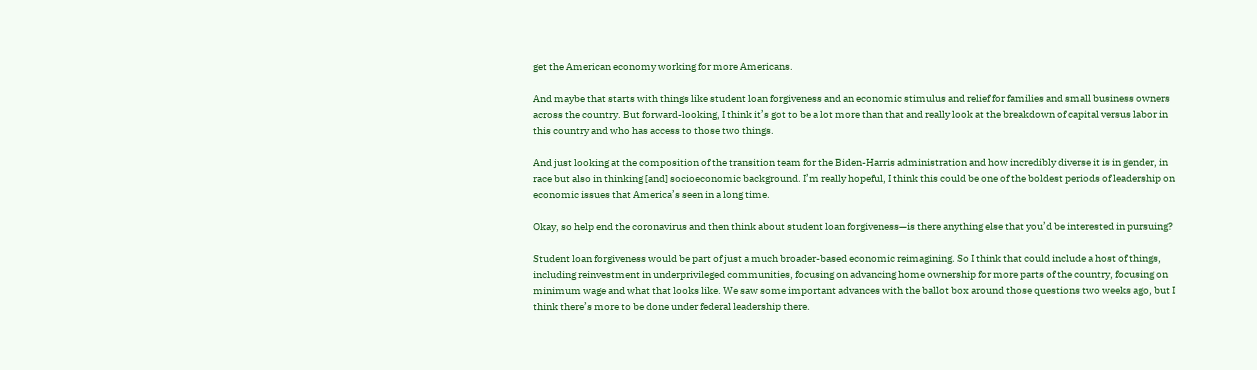get the American economy working for more Americans.

And maybe that starts with things like student loan forgiveness and an economic stimulus and relief for families and small business owners across the country. But forward-looking, I think it’s got to be a lot more than that and really look at the breakdown of capital versus labor in this country and who has access to those two things.

And just looking at the composition of the transition team for the Biden-Harris administration and how incredibly diverse it is in gender, in race but also in thinking [and] socioeconomic background. I’m really hopeful, I think this could be one of the boldest periods of leadership on economic issues that America’s seen in a long time.

Okay, so help end the coronavirus and then think about student loan forgiveness—is there anything else that you’d be interested in pursuing?

Student loan forgiveness would be part of just a much broader-based economic reimagining. So I think that could include a host of things, including reinvestment in underprivileged communities, focusing on advancing home ownership for more parts of the country, focusing on minimum wage and what that looks like. We saw some important advances with the ballot box around those questions two weeks ago, but I think there’s more to be done under federal leadership there.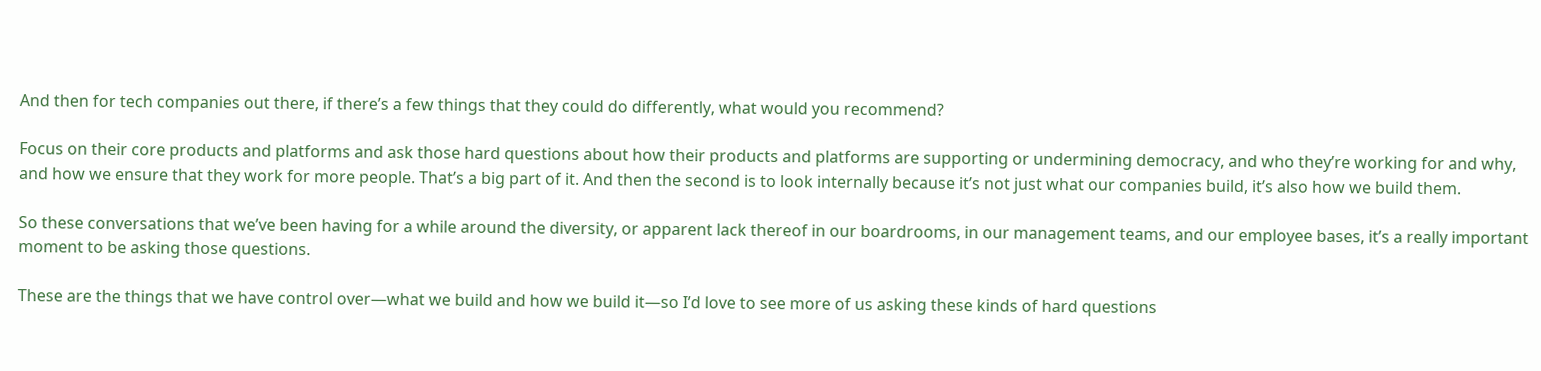And then for tech companies out there, if there’s a few things that they could do differently, what would you recommend?

Focus on their core products and platforms and ask those hard questions about how their products and platforms are supporting or undermining democracy, and who they’re working for and why, and how we ensure that they work for more people. That’s a big part of it. And then the second is to look internally because it’s not just what our companies build, it’s also how we build them.

So these conversations that we’ve been having for a while around the diversity, or apparent lack thereof in our boardrooms, in our management teams, and our employee bases, it’s a really important moment to be asking those questions.

These are the things that we have control over—what we build and how we build it—so I’d love to see more of us asking these kinds of hard questions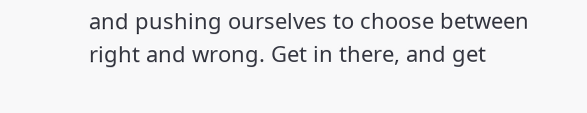and pushing ourselves to choose between right and wrong. Get in there, and get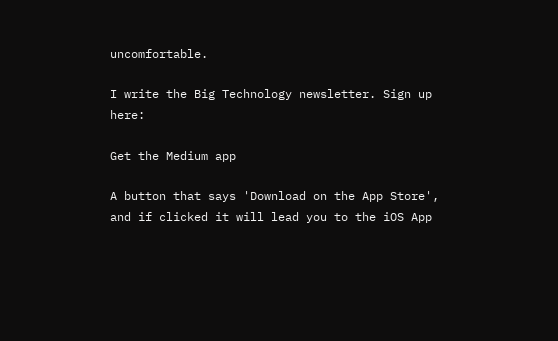uncomfortable.

I write the Big Technology newsletter. Sign up here:

Get the Medium app

A button that says 'Download on the App Store', and if clicked it will lead you to the iOS App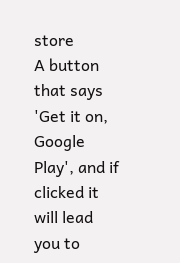store
A button that says 'Get it on, Google Play', and if clicked it will lead you to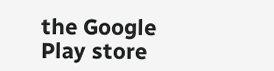the Google Play store